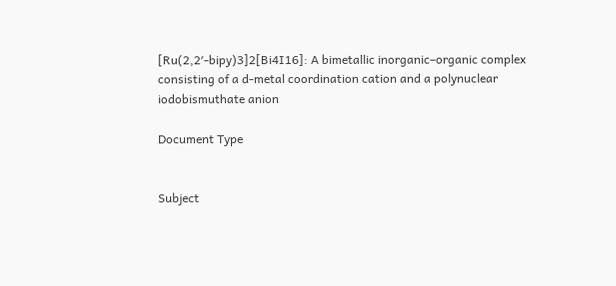[Ru(2,2′-bipy)3]2[Bi4I16]: A bimetallic inorganic–organic complex consisting of a d-metal coordination cation and a polynuclear iodobismuthate anion

Document Type


Subject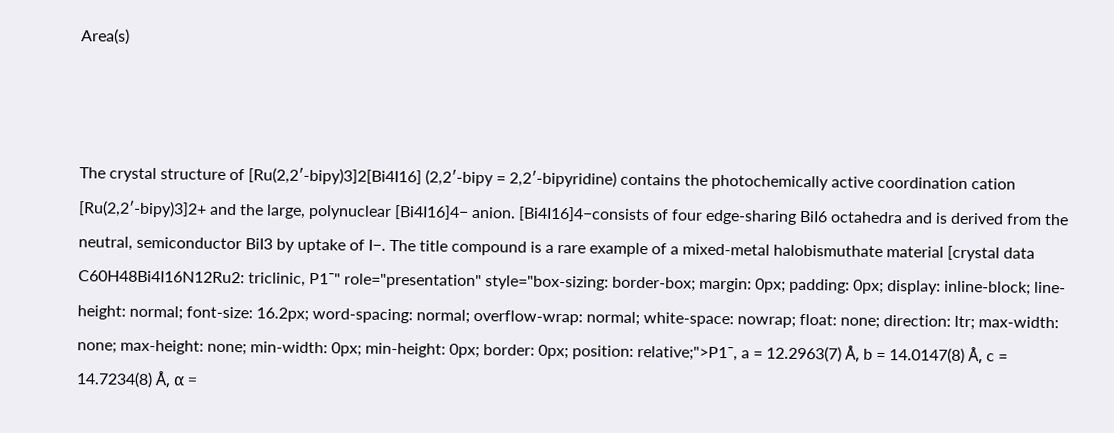Area(s)



The crystal structure of [Ru(2,2′-bipy)3]2[Bi4I16] (2,2′-bipy = 2,2′-bipyridine) contains the photochemically active coordination cation [Ru(2,2′-bipy)3]2+ and the large, polynuclear [Bi4I16]4− anion. [Bi4I16]4−consists of four edge-sharing BiI6 octahedra and is derived from the neutral, semiconductor BiI3 by uptake of I−. The title compound is a rare example of a mixed-metal halobismuthate material [crystal data C60H48Bi4I16N12Ru2: triclinic, P1¯" role="presentation" style="box-sizing: border-box; margin: 0px; padding: 0px; display: inline-block; line-height: normal; font-size: 16.2px; word-spacing: normal; overflow-wrap: normal; white-space: nowrap; float: none; direction: ltr; max-width: none; max-height: none; min-width: 0px; min-height: 0px; border: 0px; position: relative;">P1¯, a = 12.2963(7) Å, b = 14.0147(8) Å, c = 14.7234(8) Å, α =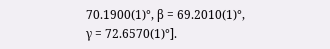70.1900(1)°, β = 69.2010(1)°, γ = 72.6570(1)°].